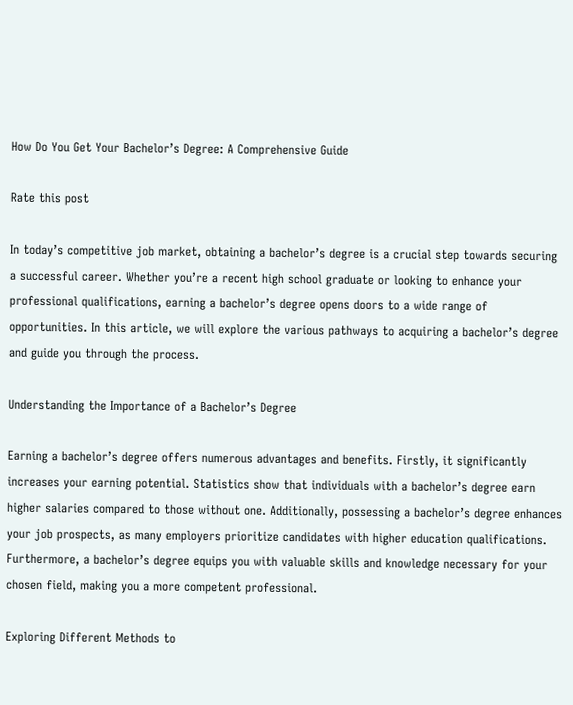How Do You Get Your Bachelor’s Degree: A Comprehensive Guide

Rate this post

In today’s competitive job market, obtaining a bachelor’s degree is a crucial step towards securing a successful career. Whether you’re a recent high school graduate or looking to enhance your professional qualifications, earning a bachelor’s degree opens doors to a wide range of opportunities. In this article, we will explore the various pathways to acquiring a bachelor’s degree and guide you through the process.

Understanding the Importance of a Bachelor’s Degree

Earning a bachelor’s degree offers numerous advantages and benefits. Firstly, it significantly increases your earning potential. Statistics show that individuals with a bachelor’s degree earn higher salaries compared to those without one. Additionally, possessing a bachelor’s degree enhances your job prospects, as many employers prioritize candidates with higher education qualifications. Furthermore, a bachelor’s degree equips you with valuable skills and knowledge necessary for your chosen field, making you a more competent professional.

Exploring Different Methods to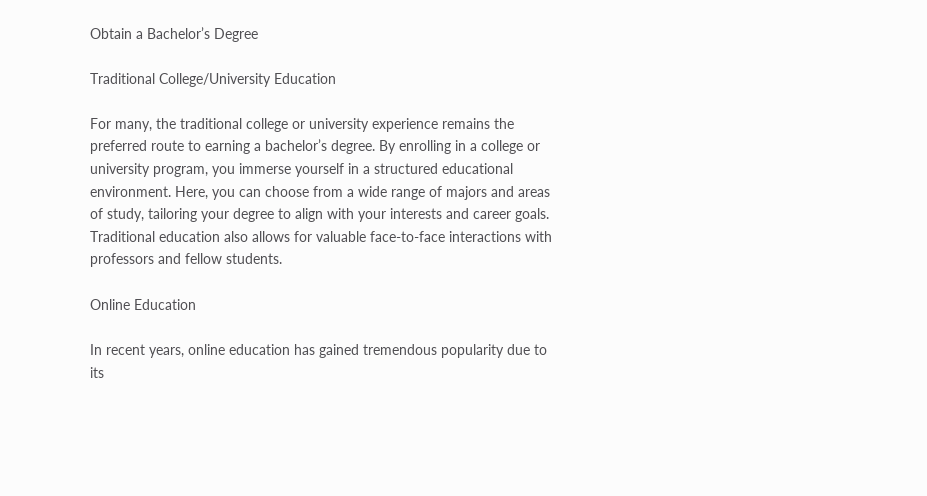Obtain a Bachelor’s Degree

Traditional College/University Education

For many, the traditional college or university experience remains the preferred route to earning a bachelor’s degree. By enrolling in a college or university program, you immerse yourself in a structured educational environment. Here, you can choose from a wide range of majors and areas of study, tailoring your degree to align with your interests and career goals. Traditional education also allows for valuable face-to-face interactions with professors and fellow students.

Online Education

In recent years, online education has gained tremendous popularity due to its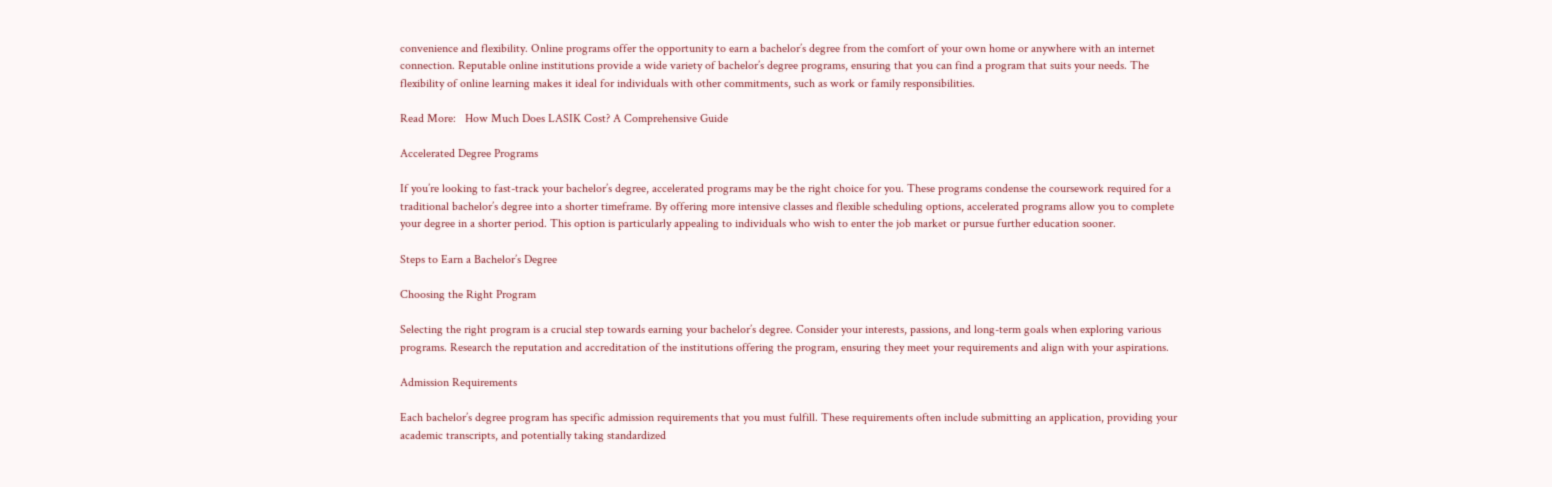convenience and flexibility. Online programs offer the opportunity to earn a bachelor’s degree from the comfort of your own home or anywhere with an internet connection. Reputable online institutions provide a wide variety of bachelor’s degree programs, ensuring that you can find a program that suits your needs. The flexibility of online learning makes it ideal for individuals with other commitments, such as work or family responsibilities.

Read More:   How Much Does LASIK Cost? A Comprehensive Guide

Accelerated Degree Programs

If you’re looking to fast-track your bachelor’s degree, accelerated programs may be the right choice for you. These programs condense the coursework required for a traditional bachelor’s degree into a shorter timeframe. By offering more intensive classes and flexible scheduling options, accelerated programs allow you to complete your degree in a shorter period. This option is particularly appealing to individuals who wish to enter the job market or pursue further education sooner.

Steps to Earn a Bachelor’s Degree

Choosing the Right Program

Selecting the right program is a crucial step towards earning your bachelor’s degree. Consider your interests, passions, and long-term goals when exploring various programs. Research the reputation and accreditation of the institutions offering the program, ensuring they meet your requirements and align with your aspirations.

Admission Requirements

Each bachelor’s degree program has specific admission requirements that you must fulfill. These requirements often include submitting an application, providing your academic transcripts, and potentially taking standardized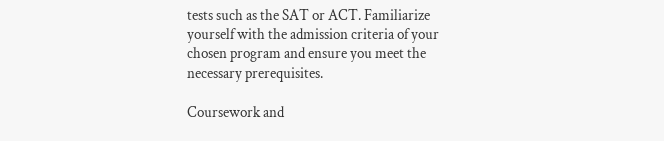tests such as the SAT or ACT. Familiarize yourself with the admission criteria of your chosen program and ensure you meet the necessary prerequisites.

Coursework and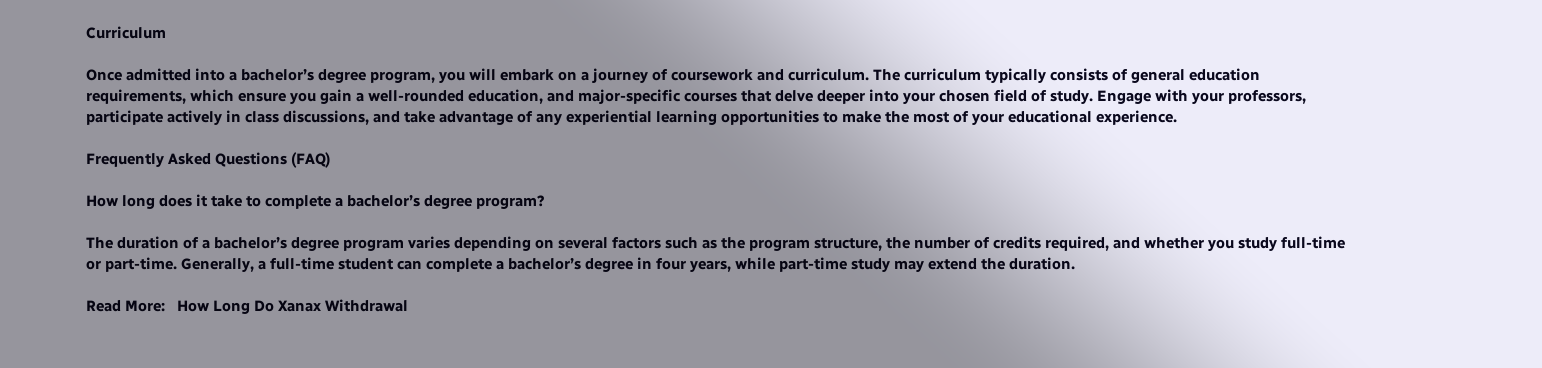Curriculum

Once admitted into a bachelor’s degree program, you will embark on a journey of coursework and curriculum. The curriculum typically consists of general education requirements, which ensure you gain a well-rounded education, and major-specific courses that delve deeper into your chosen field of study. Engage with your professors, participate actively in class discussions, and take advantage of any experiential learning opportunities to make the most of your educational experience.

Frequently Asked Questions (FAQ)

How long does it take to complete a bachelor’s degree program?

The duration of a bachelor’s degree program varies depending on several factors such as the program structure, the number of credits required, and whether you study full-time or part-time. Generally, a full-time student can complete a bachelor’s degree in four years, while part-time study may extend the duration.

Read More:   How Long Do Xanax Withdrawal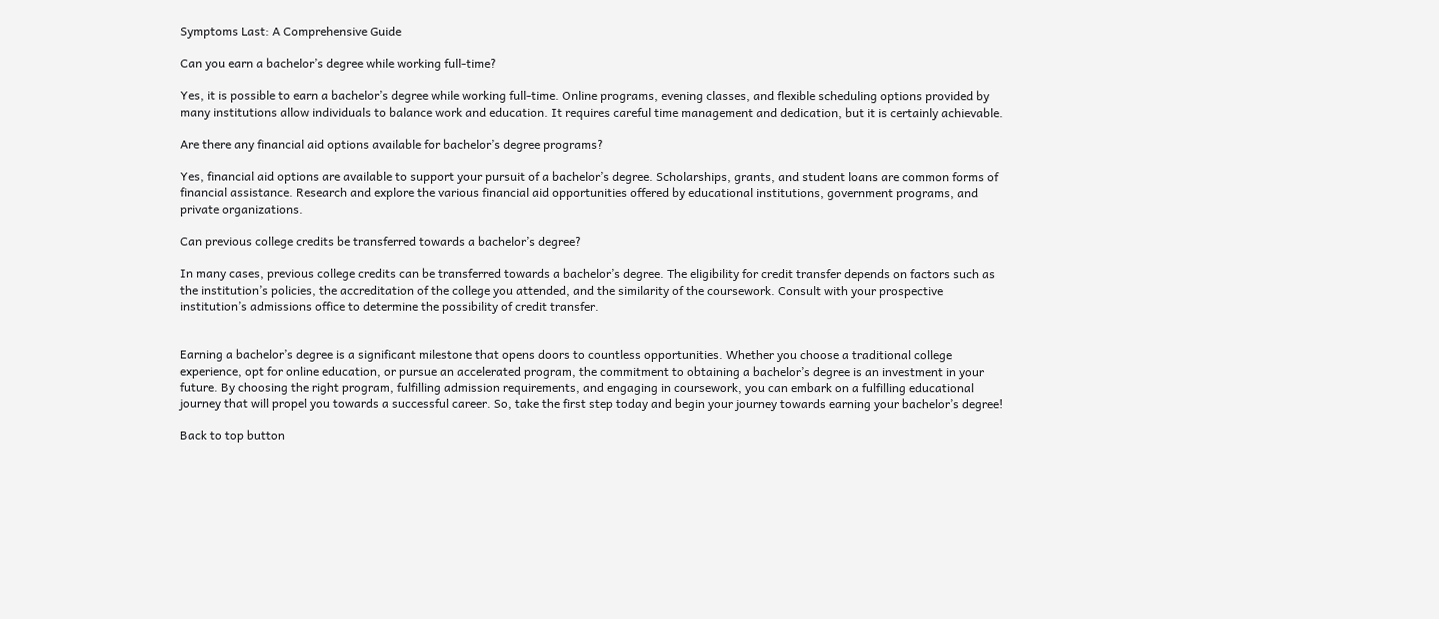Symptoms Last: A Comprehensive Guide

Can you earn a bachelor’s degree while working full-time?

Yes, it is possible to earn a bachelor’s degree while working full-time. Online programs, evening classes, and flexible scheduling options provided by many institutions allow individuals to balance work and education. It requires careful time management and dedication, but it is certainly achievable.

Are there any financial aid options available for bachelor’s degree programs?

Yes, financial aid options are available to support your pursuit of a bachelor’s degree. Scholarships, grants, and student loans are common forms of financial assistance. Research and explore the various financial aid opportunities offered by educational institutions, government programs, and private organizations.

Can previous college credits be transferred towards a bachelor’s degree?

In many cases, previous college credits can be transferred towards a bachelor’s degree. The eligibility for credit transfer depends on factors such as the institution’s policies, the accreditation of the college you attended, and the similarity of the coursework. Consult with your prospective institution’s admissions office to determine the possibility of credit transfer.


Earning a bachelor’s degree is a significant milestone that opens doors to countless opportunities. Whether you choose a traditional college experience, opt for online education, or pursue an accelerated program, the commitment to obtaining a bachelor’s degree is an investment in your future. By choosing the right program, fulfilling admission requirements, and engaging in coursework, you can embark on a fulfilling educational journey that will propel you towards a successful career. So, take the first step today and begin your journey towards earning your bachelor’s degree!

Back to top button